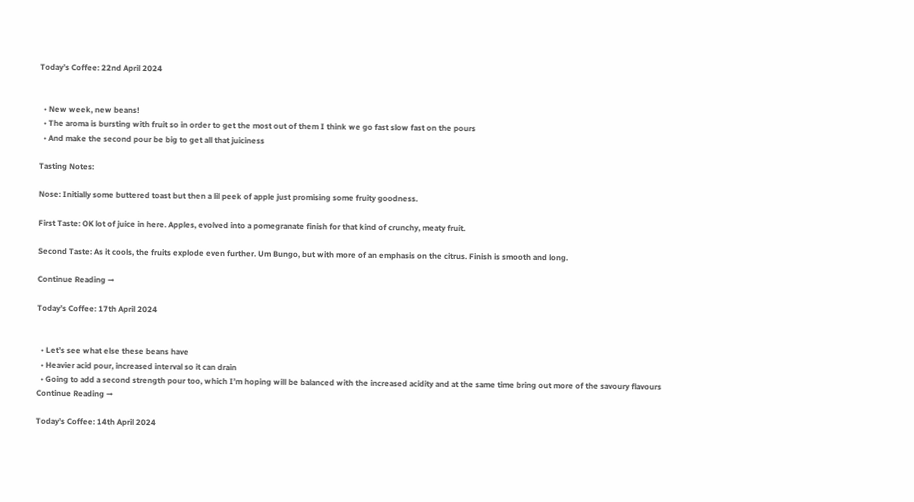Today’s Coffee: 22nd April 2024


  • New week, new beans!
  • The aroma is bursting with fruit so in order to get the most out of them I think we go fast slow fast on the pours
  • And make the second pour be big to get all that juiciness

Tasting Notes:

Nose: Initially some buttered toast but then a lil peek of apple just promising some fruity goodness.

First Taste: OK lot of juice in here. Apples, evolved into a pomegranate finish for that kind of crunchy, meaty fruit.

Second Taste: As it cools, the fruits explode even further. Um Bungo, but with more of an emphasis on the citrus. Finish is smooth and long.

Continue Reading →

Today’s Coffee: 17th April 2024


  • Let’s see what else these beans have
  • Heavier acid pour, increased interval so it can drain
  • Going to add a second strength pour too, which I’m hoping will be balanced with the increased acidity and at the same time bring out more of the savoury flavours
Continue Reading →

Today’s Coffee: 14th April 2024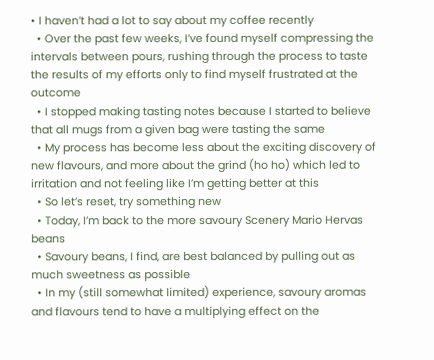• I haven’t had a lot to say about my coffee recently
  • Over the past few weeks, I’ve found myself compressing the intervals between pours, rushing through the process to taste the results of my efforts only to find myself frustrated at the outcome
  • I stopped making tasting notes because I started to believe that all mugs from a given bag were tasting the same
  • My process has become less about the exciting discovery of new flavours, and more about the grind (ho ho) which led to irritation and not feeling like I’m getting better at this
  • So let’s reset, try something new
  • Today, I’m back to the more savoury Scenery Mario Hervas beans
  • Savoury beans, I find, are best balanced by pulling out as much sweetness as possible
  • In my (still somewhat limited) experience, savoury aromas and flavours tend to have a multiplying effect on the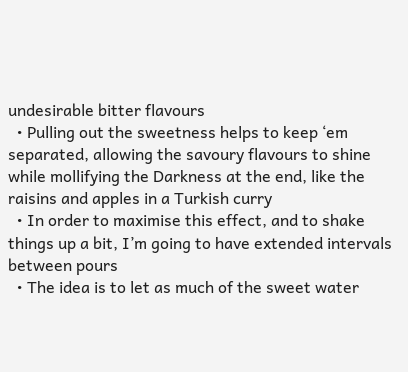undesirable bitter flavours
  • Pulling out the sweetness helps to keep ‘em separated, allowing the savoury flavours to shine while mollifying the Darkness at the end, like the raisins and apples in a Turkish curry
  • In order to maximise this effect, and to shake things up a bit, I’m going to have extended intervals between pours
  • The idea is to let as much of the sweet water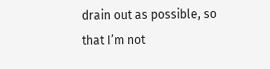drain out as possible, so that I’m not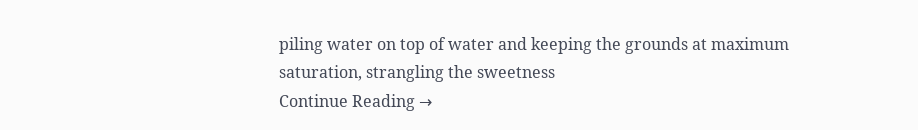piling water on top of water and keeping the grounds at maximum saturation, strangling the sweetness
Continue Reading →